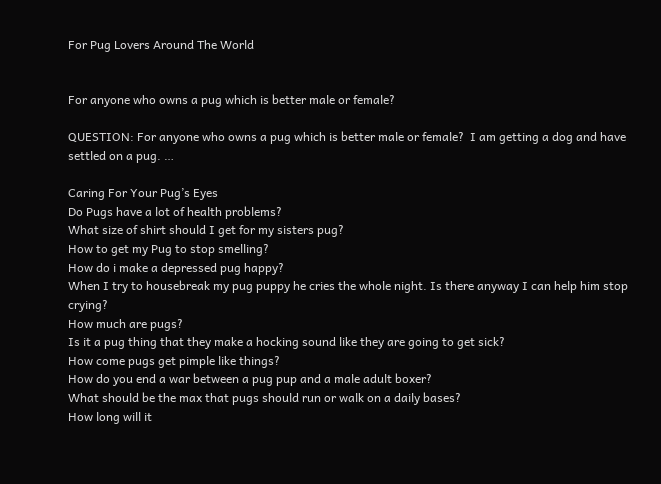For Pug Lovers Around The World


For anyone who owns a pug which is better male or female?

QUESTION: For anyone who owns a pug which is better male or female?  I am getting a dog and have settled on a pug. …

Caring For Your Pug’s Eyes
Do Pugs have a lot of health problems?
What size of shirt should I get for my sisters pug?
How to get my Pug to stop smelling?
How do i make a depressed pug happy?
When I try to housebreak my pug puppy he cries the whole night. Is there anyway I can help him stop crying?
How much are pugs?
Is it a pug thing that they make a hocking sound like they are going to get sick?
How come pugs get pimple like things?
How do you end a war between a pug pup and a male adult boxer?
What should be the max that pugs should run or walk on a daily bases?
How long will it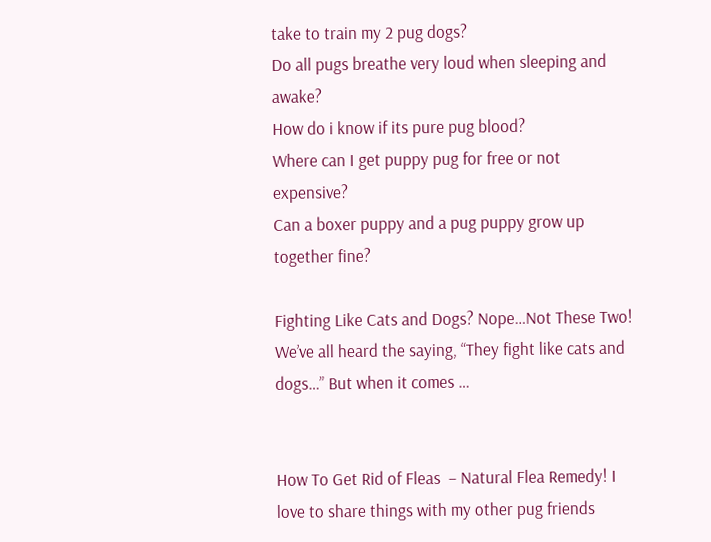take to train my 2 pug dogs?
Do all pugs breathe very loud when sleeping and awake?
How do i know if its pure pug blood?
Where can I get puppy pug for free or not expensive?
Can a boxer puppy and a pug puppy grow up together fine?

Fighting Like Cats and Dogs? Nope…Not These Two!   We’ve all heard the saying, “They fight like cats and dogs…” But when it comes …


How To Get Rid of Fleas  – Natural Flea Remedy! I love to share things with my other pug friends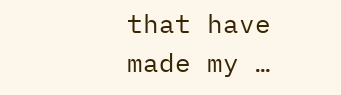that have made my …